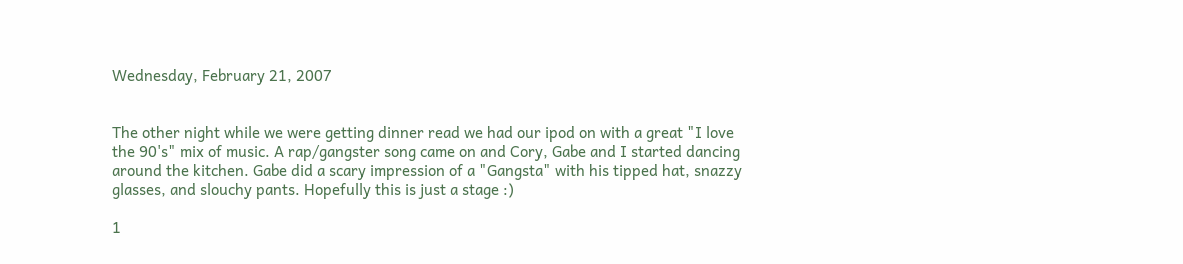Wednesday, February 21, 2007


The other night while we were getting dinner read we had our ipod on with a great "I love the 90's" mix of music. A rap/gangster song came on and Cory, Gabe and I started dancing around the kitchen. Gabe did a scary impression of a "Gangsta" with his tipped hat, snazzy glasses, and slouchy pants. Hopefully this is just a stage :)

1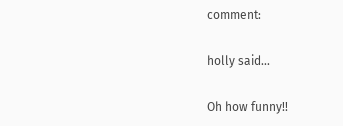comment:

holly said...

Oh how funny!!